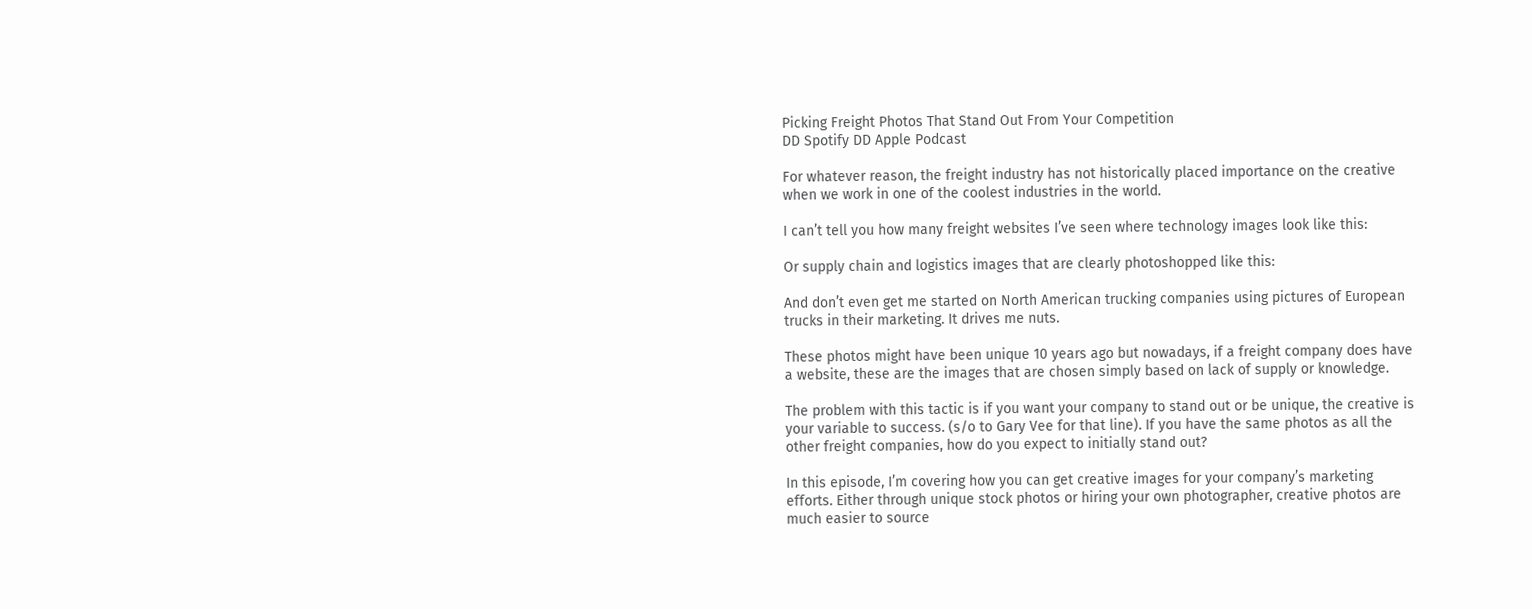Picking Freight Photos That Stand Out From Your Competition
DD Spotify DD Apple Podcast

For whatever reason, the freight industry has not historically placed importance on the creative when we work in one of the coolest industries in the world.

I can’t tell you how many freight websites I’ve seen where technology images look like this:

Or supply chain and logistics images that are clearly photoshopped like this:

And don’t even get me started on North American trucking companies using pictures of European trucks in their marketing. It drives me nuts.

These photos might have been unique 10 years ago but nowadays, if a freight company does have a website, these are the images that are chosen simply based on lack of supply or knowledge.

The problem with this tactic is if you want your company to stand out or be unique, the creative is your variable to success. (s/o to Gary Vee for that line). If you have the same photos as all the other freight companies, how do you expect to initially stand out?

In this episode, I’m covering how you can get creative images for your company’s marketing efforts. Either through unique stock photos or hiring your own photographer, creative photos are much easier to source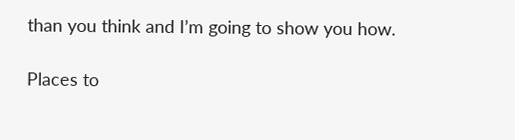than you think and I’m going to show you how.

Places to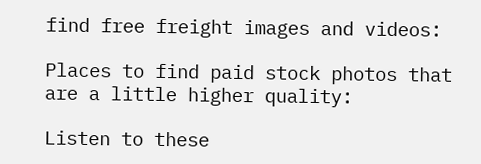find free freight images and videos:

Places to find paid stock photos that are a little higher quality:

Listen to these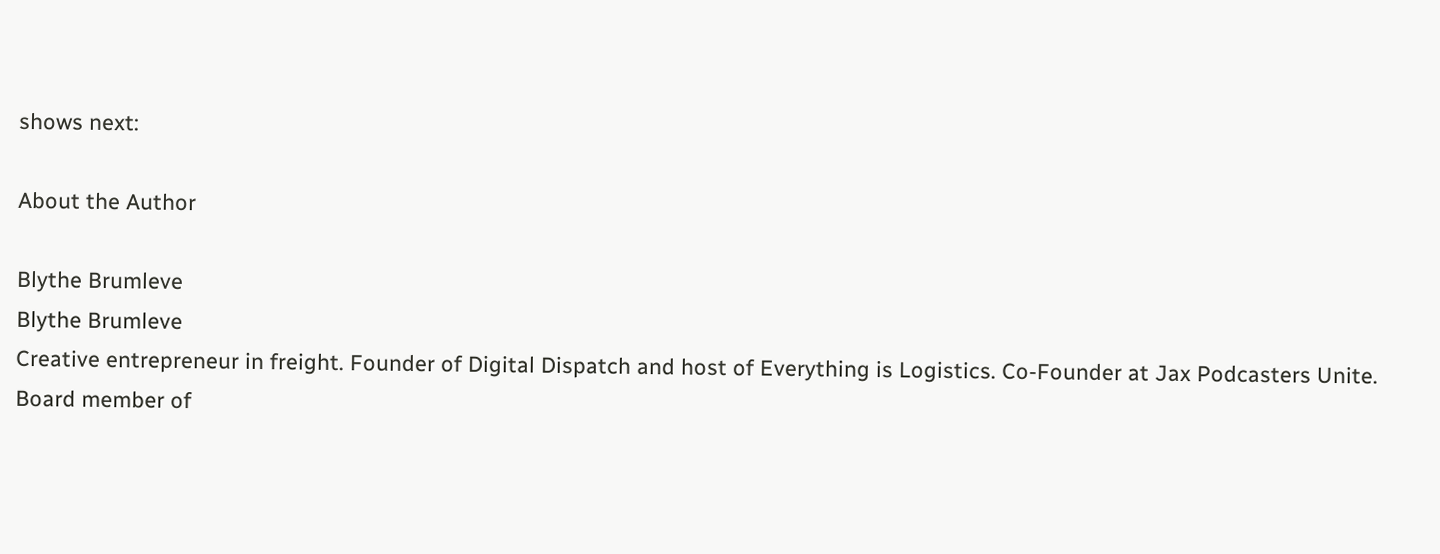shows next:

About the Author

Blythe Brumleve
Blythe Brumleve
Creative entrepreneur in freight. Founder of Digital Dispatch and host of Everything is Logistics. Co-Founder at Jax Podcasters Unite. Board member of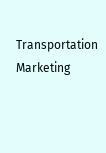Transportation Marketing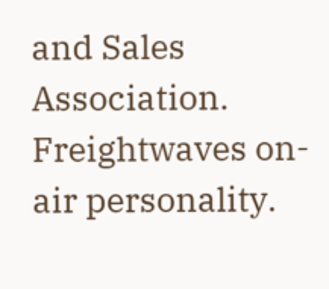and Sales Association. Freightwaves on-air personality.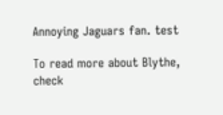Annoying Jaguars fan. test

To read more about Blythe, check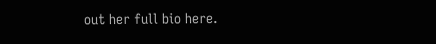out her full bio here.